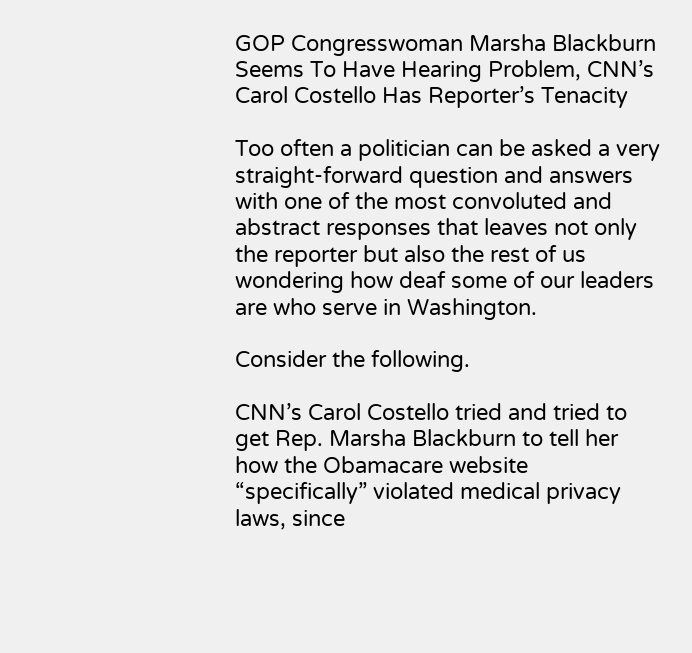GOP Congresswoman Marsha Blackburn Seems To Have Hearing Problem, CNN’s Carol Costello Has Reporter’s Tenacity

Too often a politician can be asked a very straight-forward question and answers with one of the most convoluted and abstract responses that leaves not only the reporter but also the rest of us wondering how deaf some of our leaders are who serve in Washington.

Consider the following.

CNN’s Carol Costello tried and tried to get Rep. Marsha Blackburn to tell her how the Obamacare website “specifically” violated medical privacy laws, since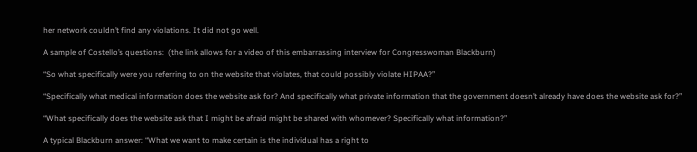her network couldn’t find any violations. It did not go well.

A sample of Costello’s questions:  (the link allows for a video of this embarrassing interview for Congresswoman Blackburn)

“So what specifically were you referring to on the website that violates, that could possibly violate HIPAA?”

“Specifically what medical information does the website ask for? And specifically what private information that the government doesn’t already have does the website ask for?”

“What specifically does the website ask that I might be afraid might be shared with whomever? Specifically what information?”

A typical Blackburn answer: “What we want to make certain is the individual has a right to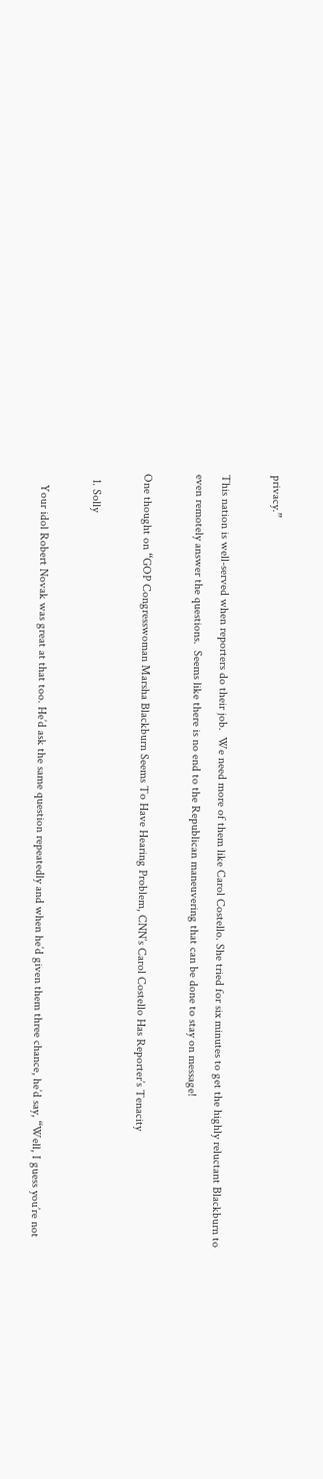privacy.”

This nation is well-served when reporters do their job.  We need more of them like Carol Costello. She tried for six minutes to get the highly reluctant Blackburn to even remotely answer the questions.  Seems like there is no end to the Republican maneuvering that can be done to stay on message!

One thought on “GOP Congresswoman Marsha Blackburn Seems To Have Hearing Problem, CNN’s Carol Costello Has Reporter’s Tenacity

  1. Solly

    Your idol Robert Novak was great at that too. He’d ask the same question repeatedly and when he’d given them three chance, he’d say, “Well, I guess you’re not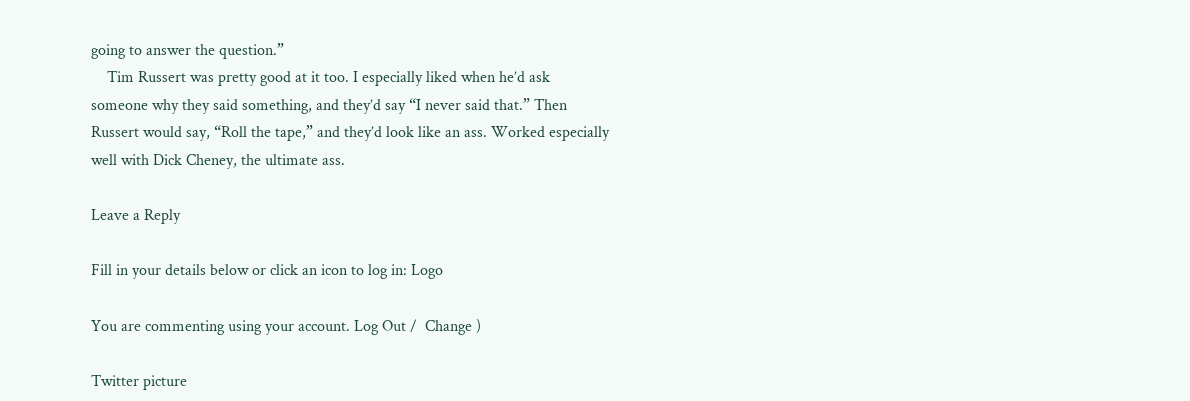going to answer the question.”
    Tim Russert was pretty good at it too. I especially liked when he’d ask someone why they said something, and they’d say “I never said that.” Then Russert would say, “Roll the tape,” and they’d look like an ass. Worked especially well with Dick Cheney, the ultimate ass.

Leave a Reply

Fill in your details below or click an icon to log in: Logo

You are commenting using your account. Log Out /  Change )

Twitter picture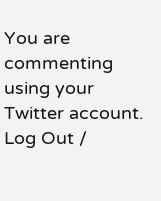You are commenting using your Twitter account. Log Out /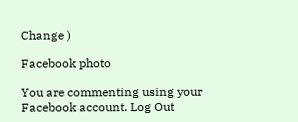Change )

Facebook photo

You are commenting using your Facebook account. Log Out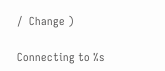/  Change )

Connecting to %s